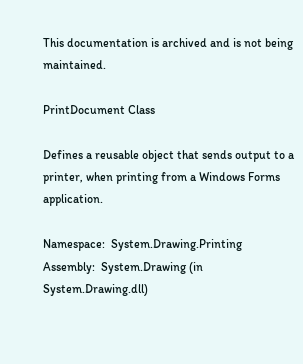This documentation is archived and is not being maintained.

PrintDocument Class

Defines a reusable object that sends output to a printer, when printing from a Windows Forms application.

Namespace:  System.Drawing.Printing
Assembly:  System.Drawing (in System.Drawing.dll)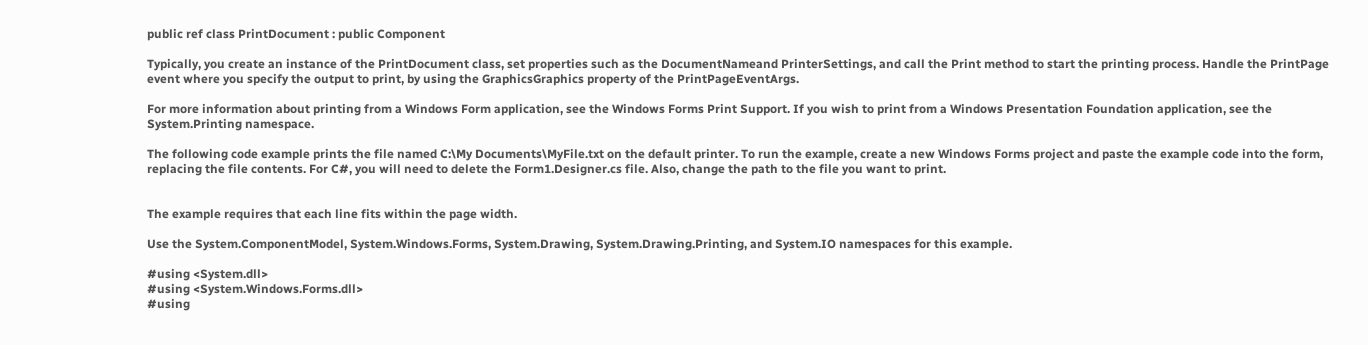public ref class PrintDocument : public Component

Typically, you create an instance of the PrintDocument class, set properties such as the DocumentNameand PrinterSettings, and call the Print method to start the printing process. Handle the PrintPage event where you specify the output to print, by using the GraphicsGraphics property of the PrintPageEventArgs.

For more information about printing from a Windows Form application, see the Windows Forms Print Support. If you wish to print from a Windows Presentation Foundation application, see the System.Printing namespace.

The following code example prints the file named C:\My Documents\MyFile.txt on the default printer. To run the example, create a new Windows Forms project and paste the example code into the form, replacing the file contents. For C#, you will need to delete the Form1.Designer.cs file. Also, change the path to the file you want to print.


The example requires that each line fits within the page width.

Use the System.ComponentModel, System.Windows.Forms, System.Drawing, System.Drawing.Printing, and System.IO namespaces for this example.

#using <System.dll>
#using <System.Windows.Forms.dll>
#using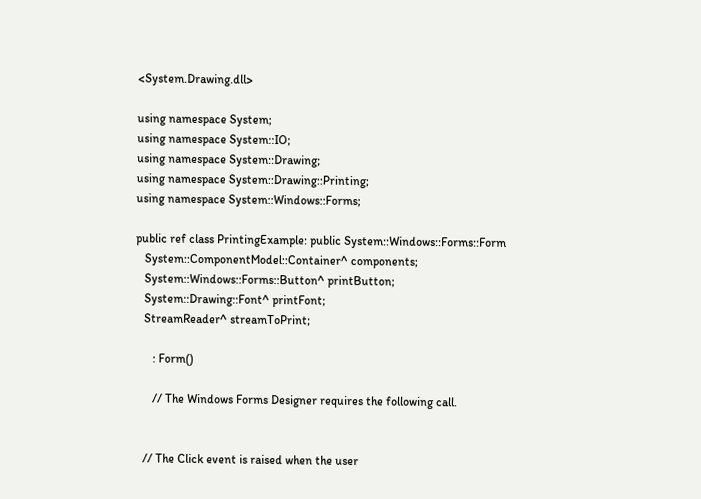<System.Drawing.dll>

using namespace System;
using namespace System::IO;
using namespace System::Drawing;
using namespace System::Drawing::Printing;
using namespace System::Windows::Forms;

public ref class PrintingExample: public System::Windows::Forms::Form
   System::ComponentModel::Container^ components;
   System::Windows::Forms::Button^ printButton;
   System::Drawing::Font^ printFont;
   StreamReader^ streamToPrint;

      : Form()

      // The Windows Forms Designer requires the following call.


   // The Click event is raised when the user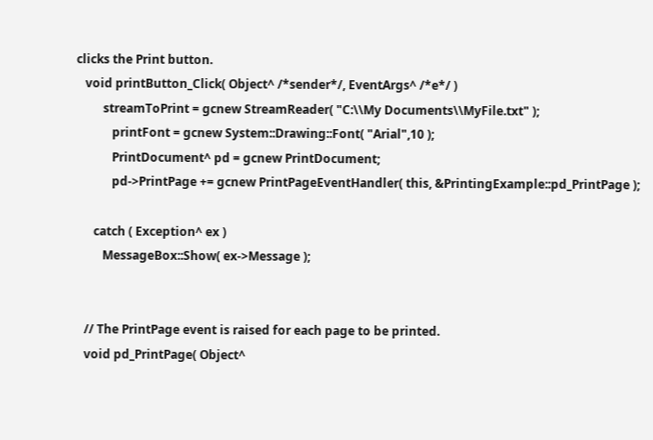clicks the Print button.
   void printButton_Click( Object^ /*sender*/, EventArgs^ /*e*/ )
         streamToPrint = gcnew StreamReader( "C:\\My Documents\\MyFile.txt" );
            printFont = gcnew System::Drawing::Font( "Arial",10 );
            PrintDocument^ pd = gcnew PrintDocument;
            pd->PrintPage += gcnew PrintPageEventHandler( this, &PrintingExample::pd_PrintPage );

      catch ( Exception^ ex )
         MessageBox::Show( ex->Message );


   // The PrintPage event is raised for each page to be printed.
   void pd_PrintPage( Object^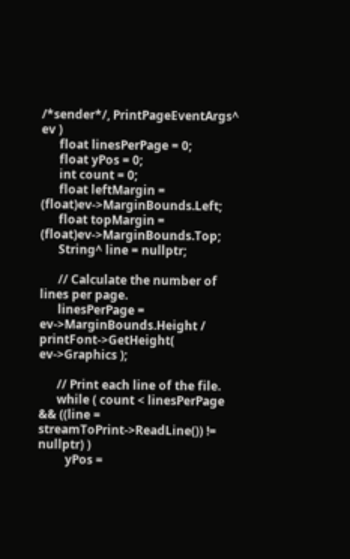/*sender*/, PrintPageEventArgs^ ev )
      float linesPerPage = 0;
      float yPos = 0;
      int count = 0;
      float leftMargin = (float)ev->MarginBounds.Left;
      float topMargin = (float)ev->MarginBounds.Top;
      String^ line = nullptr;

      // Calculate the number of lines per page.
      linesPerPage = ev->MarginBounds.Height / printFont->GetHeight( ev->Graphics );

      // Print each line of the file.
      while ( count < linesPerPage && ((line = streamToPrint->ReadLine()) != nullptr) )
         yPos =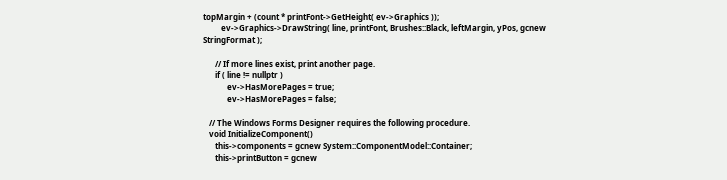topMargin + (count * printFont->GetHeight( ev->Graphics ));
         ev->Graphics->DrawString( line, printFont, Brushes::Black, leftMargin, yPos, gcnew StringFormat );

      // If more lines exist, print another page.
      if ( line != nullptr )
            ev->HasMorePages = true;
            ev->HasMorePages = false;

   // The Windows Forms Designer requires the following procedure.
   void InitializeComponent()
      this->components = gcnew System::ComponentModel::Container;
      this->printButton = gcnew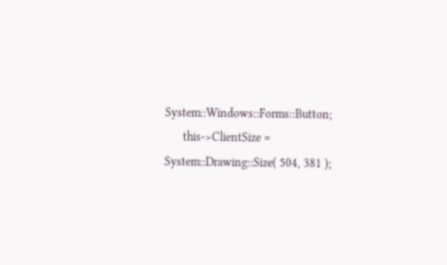System::Windows::Forms::Button;
      this->ClientSize = System::Drawing::Size( 504, 381 );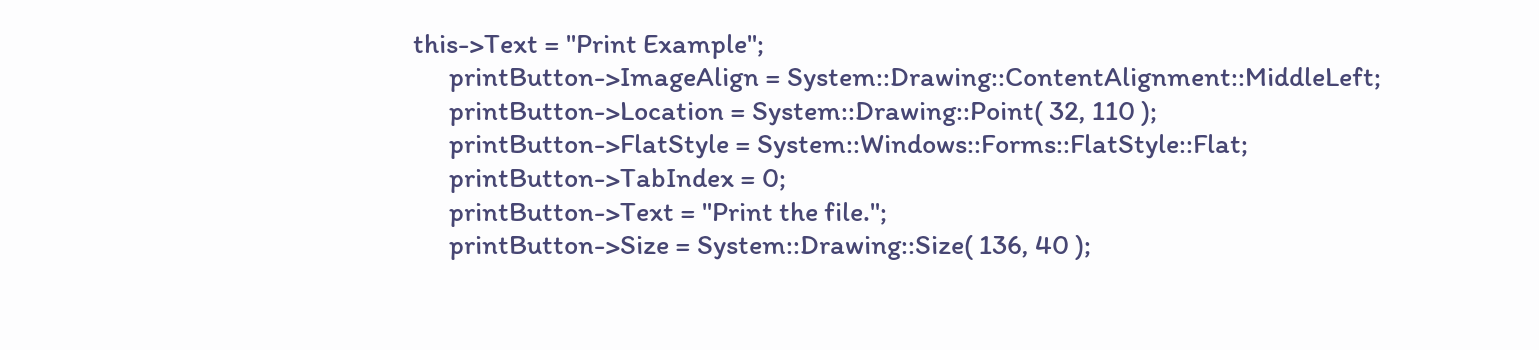this->Text = "Print Example";
      printButton->ImageAlign = System::Drawing::ContentAlignment::MiddleLeft;
      printButton->Location = System::Drawing::Point( 32, 110 );
      printButton->FlatStyle = System::Windows::Forms::FlatStyle::Flat;
      printButton->TabIndex = 0;
      printButton->Text = "Print the file.";
      printButton->Size = System::Drawing::Size( 136, 40 );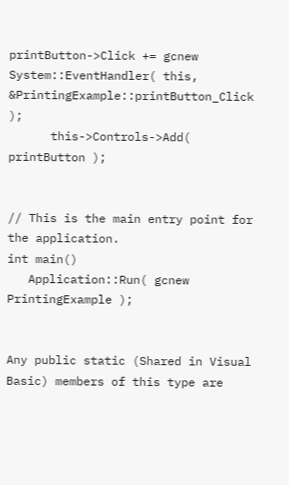printButton->Click += gcnew System::EventHandler( this, &PrintingExample::printButton_Click );
      this->Controls->Add( printButton );


// This is the main entry point for the application.
int main()
   Application::Run( gcnew PrintingExample );


Any public static (Shared in Visual Basic) members of this type are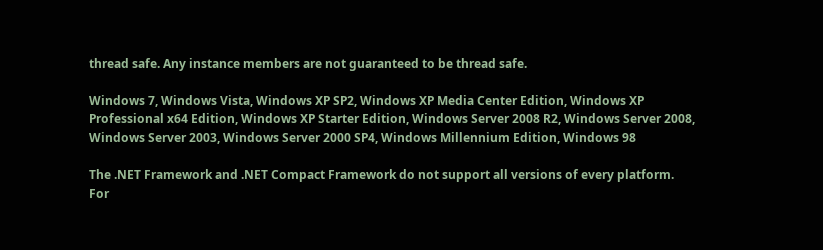thread safe. Any instance members are not guaranteed to be thread safe.

Windows 7, Windows Vista, Windows XP SP2, Windows XP Media Center Edition, Windows XP Professional x64 Edition, Windows XP Starter Edition, Windows Server 2008 R2, Windows Server 2008, Windows Server 2003, Windows Server 2000 SP4, Windows Millennium Edition, Windows 98

The .NET Framework and .NET Compact Framework do not support all versions of every platform. For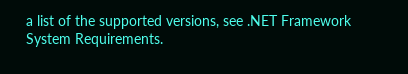a list of the supported versions, see .NET Framework System Requirements.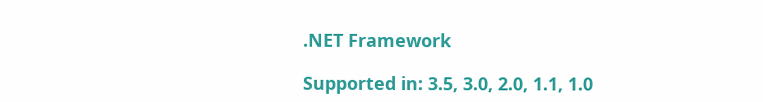.NET Framework

Supported in: 3.5, 3.0, 2.0, 1.1, 1.0